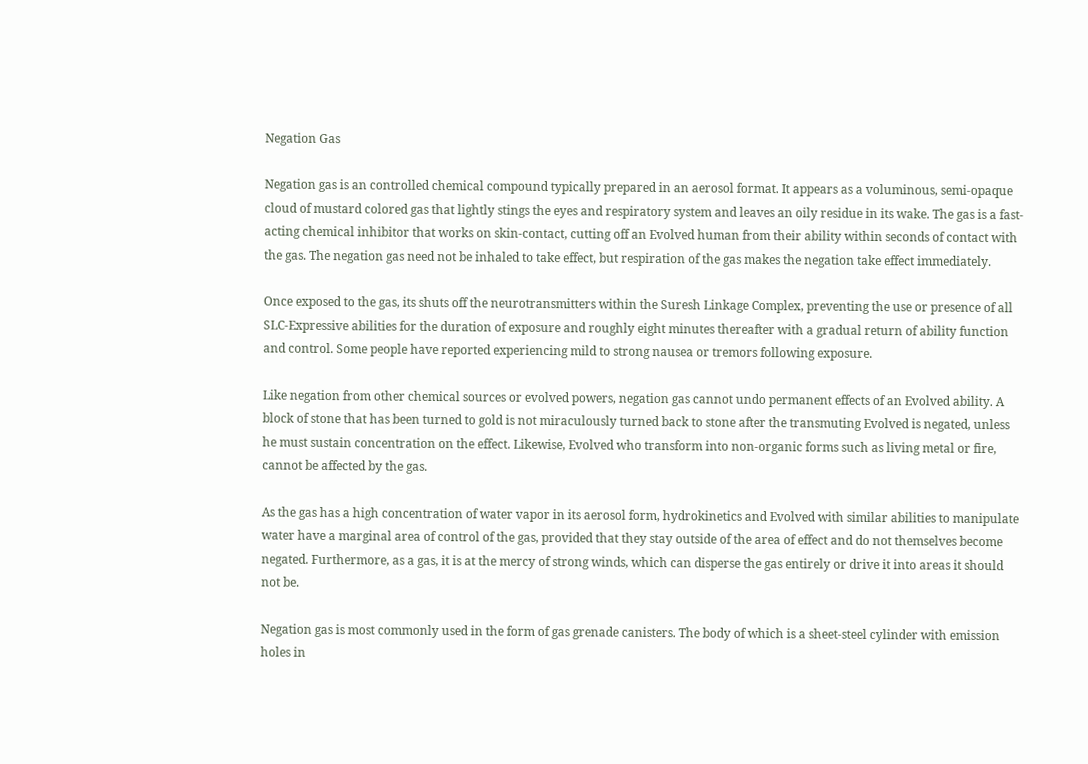Negation Gas

Negation gas is an controlled chemical compound typically prepared in an aerosol format. It appears as a voluminous, semi-opaque cloud of mustard colored gas that lightly stings the eyes and respiratory system and leaves an oily residue in its wake. The gas is a fast-acting chemical inhibitor that works on skin-contact, cutting off an Evolved human from their ability within seconds of contact with the gas. The negation gas need not be inhaled to take effect, but respiration of the gas makes the negation take effect immediately.

Once exposed to the gas, its shuts off the neurotransmitters within the Suresh Linkage Complex, preventing the use or presence of all SLC-Expressive abilities for the duration of exposure and roughly eight minutes thereafter with a gradual return of ability function and control. Some people have reported experiencing mild to strong nausea or tremors following exposure.

Like negation from other chemical sources or evolved powers, negation gas cannot undo permanent effects of an Evolved ability. A block of stone that has been turned to gold is not miraculously turned back to stone after the transmuting Evolved is negated, unless he must sustain concentration on the effect. Likewise, Evolved who transform into non-organic forms such as living metal or fire, cannot be affected by the gas.

As the gas has a high concentration of water vapor in its aerosol form, hydrokinetics and Evolved with similar abilities to manipulate water have a marginal area of control of the gas, provided that they stay outside of the area of effect and do not themselves become negated. Furthermore, as a gas, it is at the mercy of strong winds, which can disperse the gas entirely or drive it into areas it should not be.

Negation gas is most commonly used in the form of gas grenade canisters. The body of which is a sheet-steel cylinder with emission holes in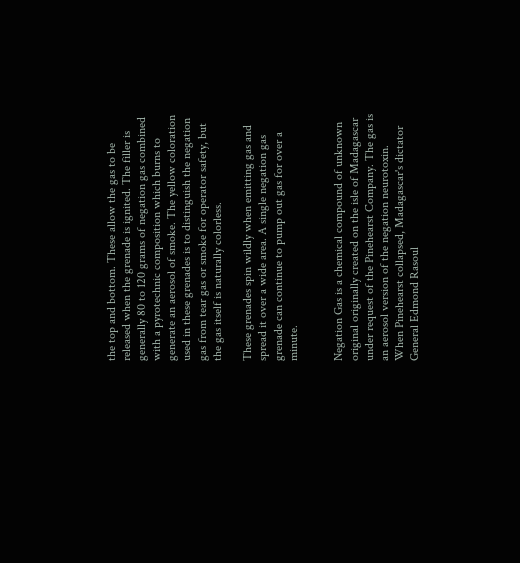the top and bottom. These allow the gas to be released when the grenade is ignited. The filler is generally 80 to 120 grams of negation gas combined with a pyrotechnic composition which burns to generate an aerosol of smoke. The yellow coloration used in these grenades is to distinguish the negation gas from tear gas or smoke for operator safety, but the gas itself is naturally colorless.

These grenades spin wildly when emitting gas and spread it over a wide area. A single negation gas grenade can continue to pump out gas for over a minute.


Negation Gas is a chemical compound of unknown original originally created on the isle of Madagascar under request of the Pinehearst Company. The gas is an aerosol version of the negation neurotoxin. When Pinehearst collapsed, Madagascar's dictator General Edmond Rasoul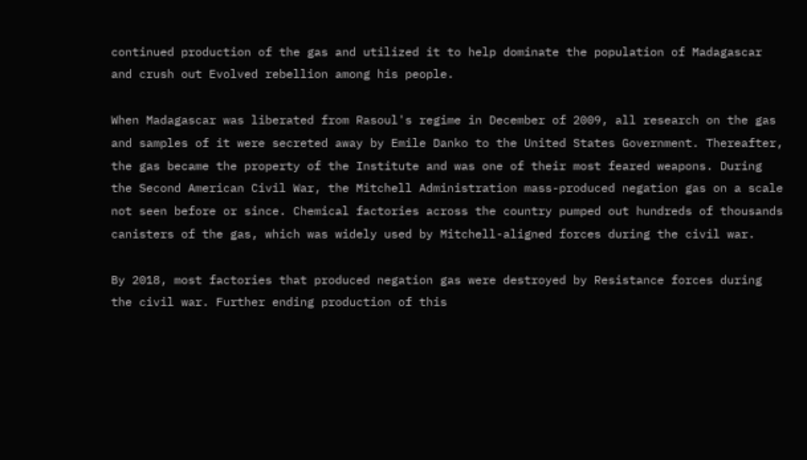continued production of the gas and utilized it to help dominate the population of Madagascar and crush out Evolved rebellion among his people.

When Madagascar was liberated from Rasoul's regime in December of 2009, all research on the gas and samples of it were secreted away by Emile Danko to the United States Government. Thereafter, the gas became the property of the Institute and was one of their most feared weapons. During the Second American Civil War, the Mitchell Administration mass-produced negation gas on a scale not seen before or since. Chemical factories across the country pumped out hundreds of thousands canisters of the gas, which was widely used by Mitchell-aligned forces during the civil war.

By 2018, most factories that produced negation gas were destroyed by Resistance forces during the civil war. Further ending production of this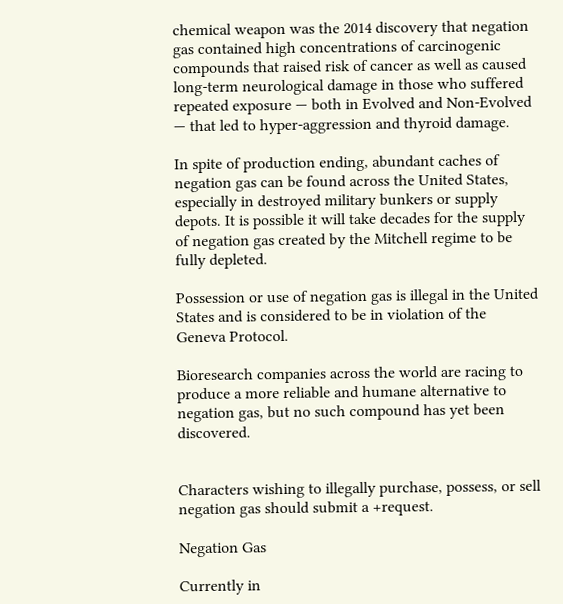chemical weapon was the 2014 discovery that negation gas contained high concentrations of carcinogenic compounds that raised risk of cancer as well as caused long-term neurological damage in those who suffered repeated exposure — both in Evolved and Non-Evolved — that led to hyper-aggression and thyroid damage.

In spite of production ending, abundant caches of negation gas can be found across the United States, especially in destroyed military bunkers or supply depots. It is possible it will take decades for the supply of negation gas created by the Mitchell regime to be fully depleted.

Possession or use of negation gas is illegal in the United States and is considered to be in violation of the Geneva Protocol.

Bioresearch companies across the world are racing to produce a more reliable and humane alternative to negation gas, but no such compound has yet been discovered.


Characters wishing to illegally purchase, possess, or sell negation gas should submit a +request.

Negation Gas

Currently in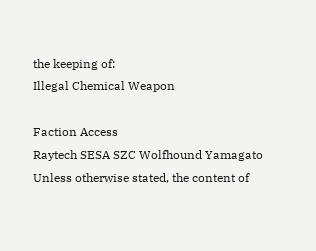the keeping of:
Illegal Chemical Weapon

Faction Access
Raytech SESA SZC Wolfhound Yamagato
Unless otherwise stated, the content of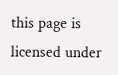this page is licensed under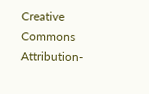Creative Commons Attribution-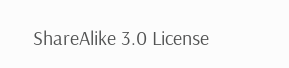ShareAlike 3.0 License